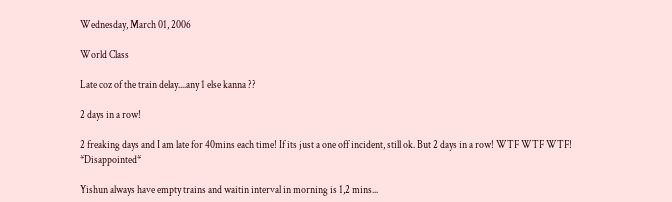Wednesday, March 01, 2006

World Class

Late coz of the train delay....any 1 else kanna ??

2 days in a row!

2 freaking days and I am late for 40mins each time! If its just a one off incident, still ok. But 2 days in a row! WTF WTF WTF! *Disappointed*

Yishun always have empty trains and waitin interval in morning is 1,2 mins...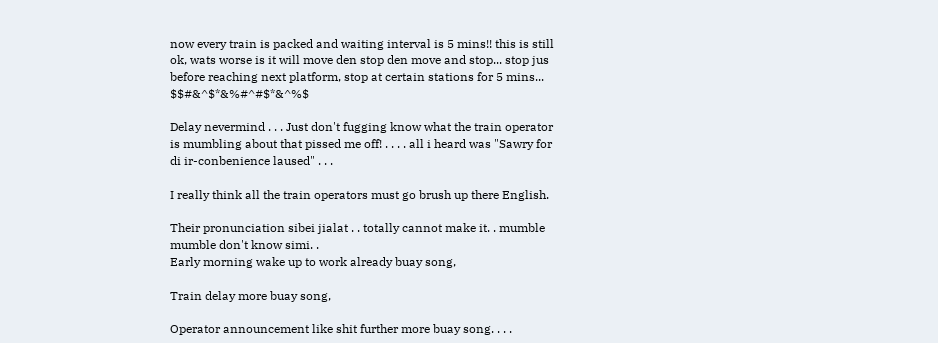now every train is packed and waiting interval is 5 mins!! this is still ok, wats worse is it will move den stop den move and stop... stop jus before reaching next platform, stop at certain stations for 5 mins... $$#&^$*&%#^#$*&^%$

Delay nevermind . . . Just don't fugging know what the train operator is mumbling about that pissed me off! . . . . all i heard was "Sawry for di ir-conbenience laused" . . .

I really think all the train operators must go brush up there English.

Their pronunciation sibei jialat . . totally cannot make it. . mumble mumble don't know simi. .
Early morning wake up to work already buay song,

Train delay more buay song,

Operator announcement like shit further more buay song. . . .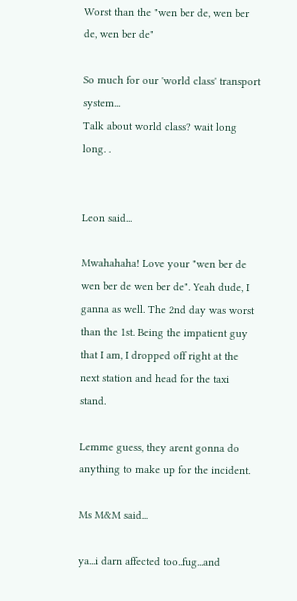Worst than the "wen ber de, wen ber de, wen ber de"

So much for our 'world class' transport system...
Talk about world class? wait long long. .


Leon said...

Mwahahaha! Love your "wen ber de wen ber de wen ber de". Yeah dude, I ganna as well. The 2nd day was worst than the 1st. Being the impatient guy that I am, I dropped off right at the next station and head for the taxi stand.

Lemme guess, they arent gonna do anything to make up for the incident.

Ms M&M said...

ya...i darn affected too..fug...and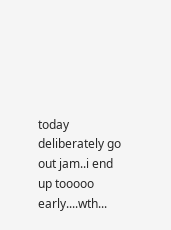today deliberately go out jam..i end up tooooo early....wth...